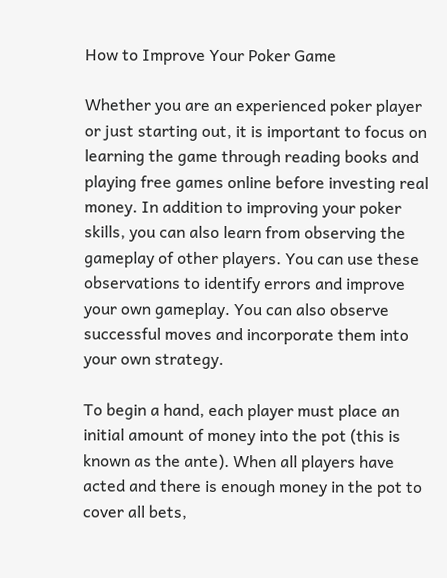How to Improve Your Poker Game

Whether you are an experienced poker player or just starting out, it is important to focus on learning the game through reading books and playing free games online before investing real money. In addition to improving your poker skills, you can also learn from observing the gameplay of other players. You can use these observations to identify errors and improve your own gameplay. You can also observe successful moves and incorporate them into your own strategy.

To begin a hand, each player must place an initial amount of money into the pot (this is known as the ante). When all players have acted and there is enough money in the pot to cover all bets,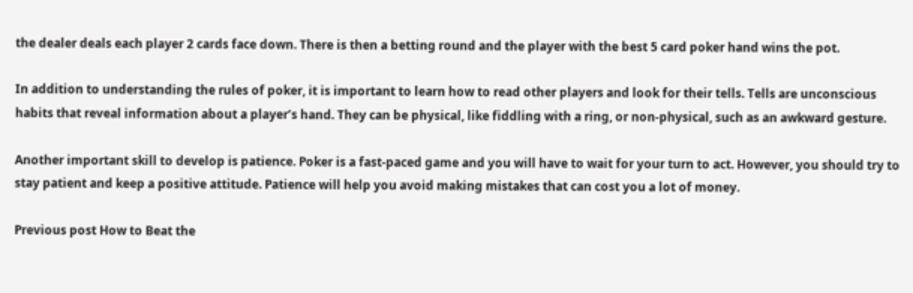the dealer deals each player 2 cards face down. There is then a betting round and the player with the best 5 card poker hand wins the pot.

In addition to understanding the rules of poker, it is important to learn how to read other players and look for their tells. Tells are unconscious habits that reveal information about a player’s hand. They can be physical, like fiddling with a ring, or non-physical, such as an awkward gesture.

Another important skill to develop is patience. Poker is a fast-paced game and you will have to wait for your turn to act. However, you should try to stay patient and keep a positive attitude. Patience will help you avoid making mistakes that can cost you a lot of money.

Previous post How to Beat the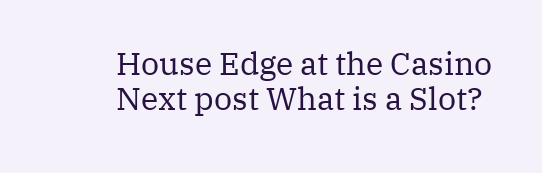House Edge at the Casino
Next post What is a Slot?